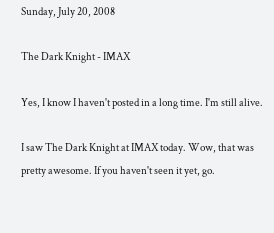Sunday, July 20, 2008

The Dark Knight - IMAX

Yes, I know I haven't posted in a long time. I'm still alive.

I saw The Dark Knight at IMAX today. Wow, that was pretty awesome. If you haven't seen it yet, go.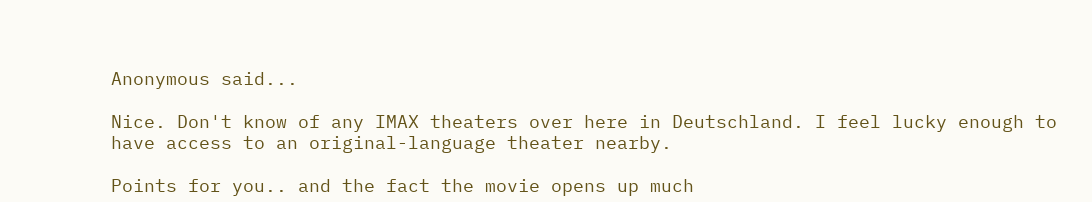Anonymous said...

Nice. Don't know of any IMAX theaters over here in Deutschland. I feel lucky enough to have access to an original-language theater nearby.

Points for you.. and the fact the movie opens up much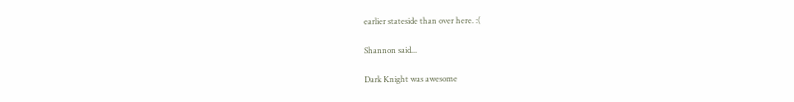earlier stateside than over here. :(

Shannon said...

Dark Knight was awesome